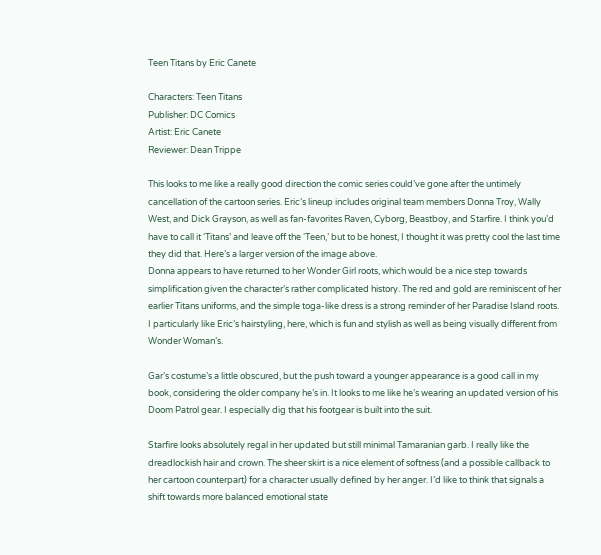Teen Titans by Eric Canete

Characters: Teen Titans
Publisher: DC Comics
Artist: Eric Canete
Reviewer: Dean Trippe

This looks to me like a really good direction the comic series could’ve gone after the untimely cancellation of the cartoon series. Eric’s lineup includes original team members Donna Troy, Wally West, and Dick Grayson, as well as fan-favorites Raven, Cyborg, Beastboy, and Starfire. I think you’d have to call it ‘Titans’ and leave off the ‘Teen,’ but to be honest, I thought it was pretty cool the last time they did that. Here’s a larger version of the image above.
Donna appears to have returned to her Wonder Girl roots, which would be a nice step towards simplification given the character’s rather complicated history. The red and gold are reminiscent of her earlier Titans uniforms, and the simple toga-like dress is a strong reminder of her Paradise Island roots. I particularly like Eric’s hairstyling, here, which is fun and stylish as well as being visually different from Wonder Woman’s.

Gar’s costume’s a little obscured, but the push toward a younger appearance is a good call in my book, considering the older company he’s in. It looks to me like he’s wearing an updated version of his Doom Patrol gear. I especially dig that his footgear is built into the suit.

Starfire looks absolutely regal in her updated but still minimal Tamaranian garb. I really like the dreadlockish hair and crown. The sheer skirt is a nice element of softness (and a possible callback to her cartoon counterpart) for a character usually defined by her anger. I’d like to think that signals a shift towards more balanced emotional state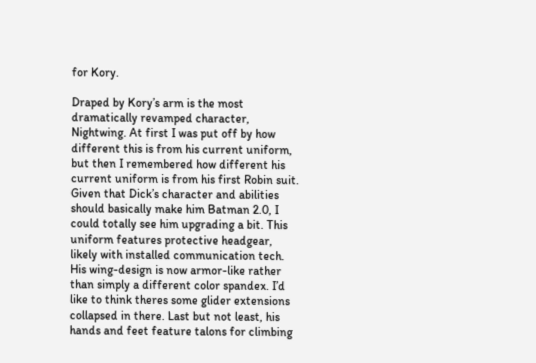for Kory.

Draped by Kory’s arm is the most dramatically revamped character, Nightwing. At first I was put off by how different this is from his current uniform, but then I remembered how different his current uniform is from his first Robin suit. Given that Dick’s character and abilities should basically make him Batman 2.0, I could totally see him upgrading a bit. This uniform features protective headgear, likely with installed communication tech. His wing-design is now armor-like rather than simply a different color spandex. I’d like to think theres some glider extensions collapsed in there. Last but not least, his hands and feet feature talons for climbing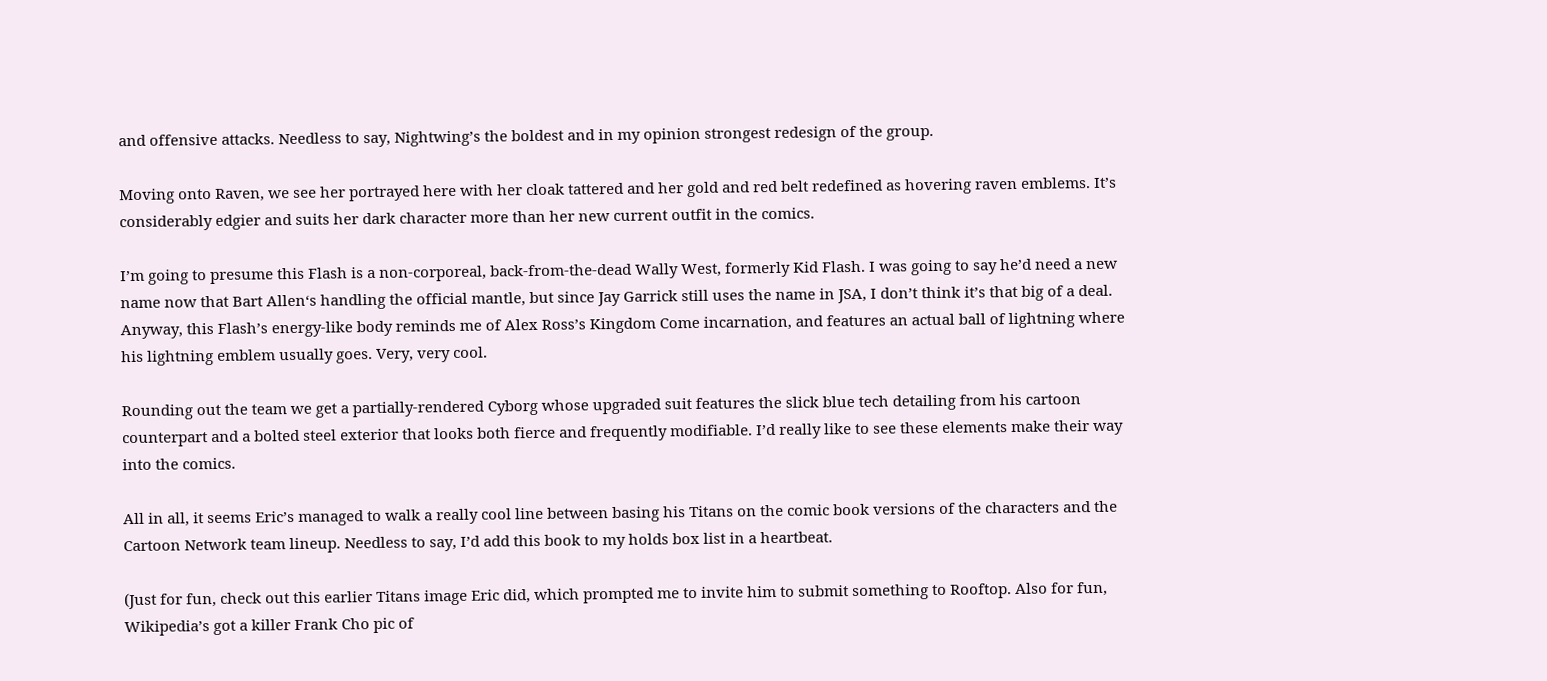and offensive attacks. Needless to say, Nightwing’s the boldest and in my opinion strongest redesign of the group.

Moving onto Raven, we see her portrayed here with her cloak tattered and her gold and red belt redefined as hovering raven emblems. It’s considerably edgier and suits her dark character more than her new current outfit in the comics.

I’m going to presume this Flash is a non-corporeal, back-from-the-dead Wally West, formerly Kid Flash. I was going to say he’d need a new name now that Bart Allen‘s handling the official mantle, but since Jay Garrick still uses the name in JSA, I don’t think it’s that big of a deal. Anyway, this Flash’s energy-like body reminds me of Alex Ross’s Kingdom Come incarnation, and features an actual ball of lightning where his lightning emblem usually goes. Very, very cool.

Rounding out the team we get a partially-rendered Cyborg whose upgraded suit features the slick blue tech detailing from his cartoon counterpart and a bolted steel exterior that looks both fierce and frequently modifiable. I’d really like to see these elements make their way into the comics.

All in all, it seems Eric’s managed to walk a really cool line between basing his Titans on the comic book versions of the characters and the Cartoon Network team lineup. Needless to say, I’d add this book to my holds box list in a heartbeat.

(Just for fun, check out this earlier Titans image Eric did, which prompted me to invite him to submit something to Rooftop. Also for fun, Wikipedia’s got a killer Frank Cho pic of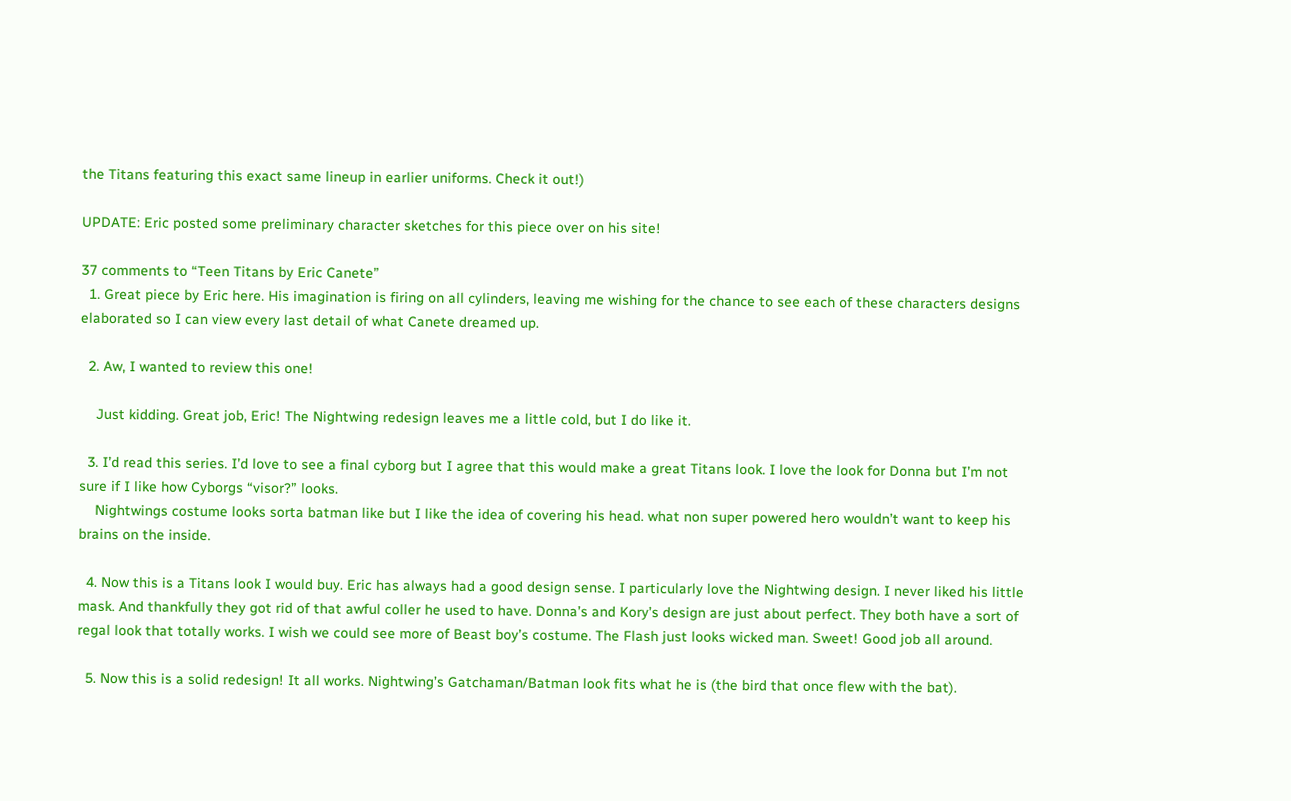the Titans featuring this exact same lineup in earlier uniforms. Check it out!)

UPDATE: Eric posted some preliminary character sketches for this piece over on his site!

37 comments to “Teen Titans by Eric Canete”
  1. Great piece by Eric here. His imagination is firing on all cylinders, leaving me wishing for the chance to see each of these characters designs elaborated so I can view every last detail of what Canete dreamed up.

  2. Aw, I wanted to review this one!

    Just kidding. Great job, Eric! The Nightwing redesign leaves me a little cold, but I do like it.

  3. I’d read this series. I’d love to see a final cyborg but I agree that this would make a great Titans look. I love the look for Donna but I’m not sure if I like how Cyborgs “visor?” looks.
    Nightwings costume looks sorta batman like but I like the idea of covering his head. what non super powered hero wouldn’t want to keep his brains on the inside.

  4. Now this is a Titans look I would buy. Eric has always had a good design sense. I particularly love the Nightwing design. I never liked his little mask. And thankfully they got rid of that awful coller he used to have. Donna’s and Kory’s design are just about perfect. They both have a sort of regal look that totally works. I wish we could see more of Beast boy’s costume. The Flash just looks wicked man. Sweet! Good job all around.

  5. Now this is a solid redesign! It all works. Nightwing’s Gatchaman/Batman look fits what he is (the bird that once flew with the bat).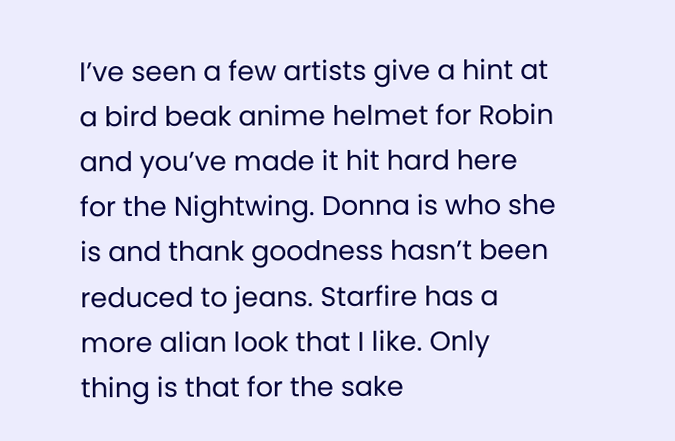I’ve seen a few artists give a hint at a bird beak anime helmet for Robin and you’ve made it hit hard here for the Nightwing. Donna is who she is and thank goodness hasn’t been reduced to jeans. Starfire has a more alian look that I like. Only thing is that for the sake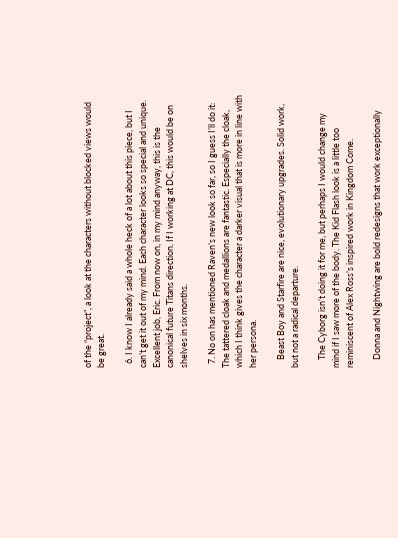of the “project”, a look at the characters without blocked views would be great.

  6. I know I already said a whole heck of a lot about this piece, but I can’t get it out of my mind. Each character looks so special and unique. Excellent job, Eric. From now on, in my mind anyway, this is the canonical future Titans direction. If I working at DC, this would be on shelves in six months.

  7. No on has mentioned Raven’s new look so far, so I guess I’ll do it: The tattered cloak and medallions are fantastic. Especially the cloak, which I think gives the character a darker visual that is more in line with her persona.

    Beast Boy and Starfire are nice, evolutionary upgrades. Solid work, but not a radical departure.

    The Cyborg isn’t doing it for me, but perhaps I would change my mind if I saw more of the body. The Kid Flash look is a little too reminiscent of Alex Ross’s inspired work in Kingdom Come.

    Donna and Nightwing are bold redesigns that work exceptionally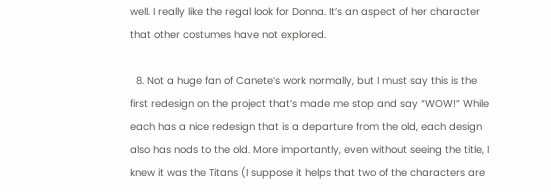well. I really like the regal look for Donna. It’s an aspect of her character that other costumes have not explored.

  8. Not a huge fan of Canete’s work normally, but I must say this is the first redesign on the project that’s made me stop and say “WOW!” While each has a nice redesign that is a departure from the old, each design also has nods to the old. More importantly, even without seeing the title, I knew it was the Titans (I suppose it helps that two of the characters are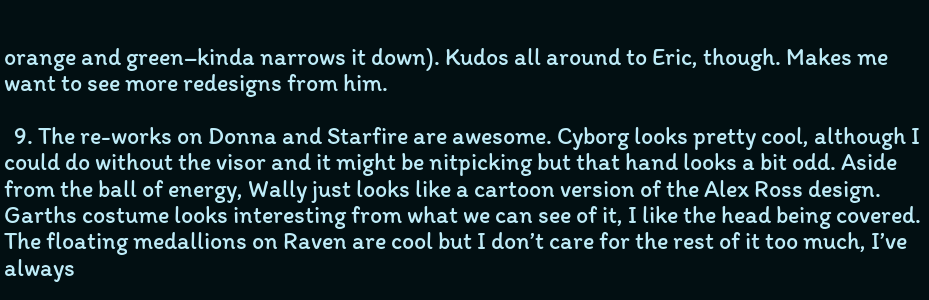orange and green–kinda narrows it down). Kudos all around to Eric, though. Makes me want to see more redesigns from him.

  9. The re-works on Donna and Starfire are awesome. Cyborg looks pretty cool, although I could do without the visor and it might be nitpicking but that hand looks a bit odd. Aside from the ball of energy, Wally just looks like a cartoon version of the Alex Ross design. Garths costume looks interesting from what we can see of it, I like the head being covered. The floating medallions on Raven are cool but I don’t care for the rest of it too much, I’ve always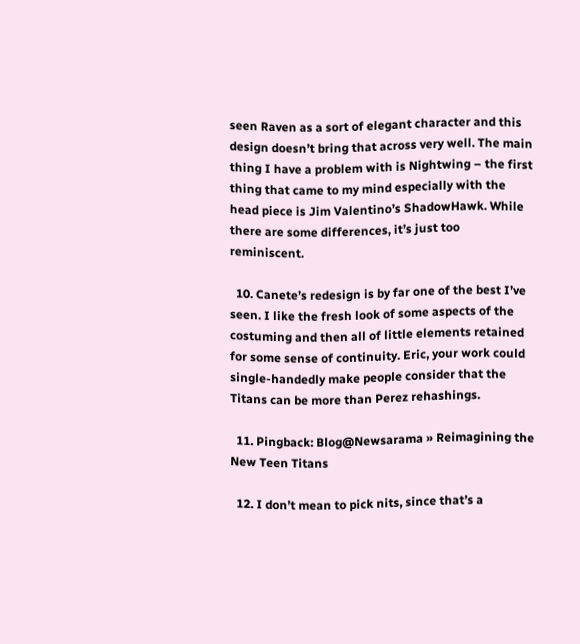seen Raven as a sort of elegant character and this design doesn’t bring that across very well. The main thing I have a problem with is Nightwing – the first thing that came to my mind especially with the head piece is Jim Valentino’s ShadowHawk. While there are some differences, it’s just too reminiscent.

  10. Canete’s redesign is by far one of the best I’ve seen. I like the fresh look of some aspects of the costuming and then all of little elements retained for some sense of continuity. Eric, your work could single-handedly make people consider that the Titans can be more than Perez rehashings.

  11. Pingback: Blog@Newsarama » Reimagining the New Teen Titans

  12. I don’t mean to pick nits, since that’s a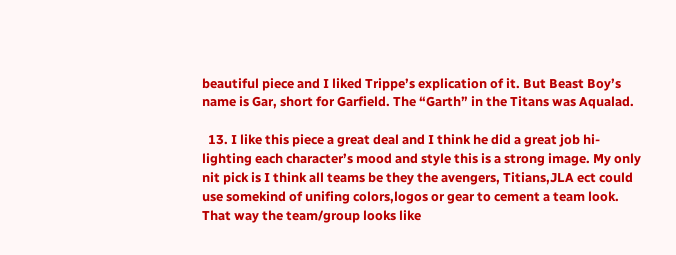beautiful piece and I liked Trippe’s explication of it. But Beast Boy’s name is Gar, short for Garfield. The “Garth” in the Titans was Aqualad.

  13. I like this piece a great deal and I think he did a great job hi-lighting each character’s mood and style this is a strong image. My only nit pick is I think all teams be they the avengers, Titians,JLA ect could use somekind of unifing colors,logos or gear to cement a team look. That way the team/group looks like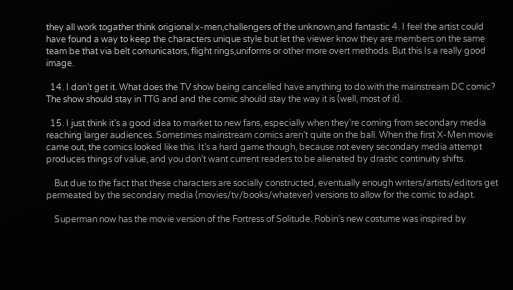they all work togather think origional x-men,challengers of the unknown,and fantastic 4. I feel the artist could have found a way to keep the characters unique style but let the viewer know they are members on the same team be that via belt comunicators, flight rings,uniforms or other more overt methods. But this Is a really good image.

  14. I don’t get it. What does the TV show being cancelled have anything to do with the mainstream DC comic? The show should stay in TTG and and the comic should stay the way it is (well, most of it).

  15. I just think it’s a good idea to market to new fans, especially when they’re coming from secondary media reaching larger audiences. Sometimes mainstream comics aren’t quite on the ball. When the first X-Men movie came out, the comics looked like this. It’s a hard game though, because not every secondary media attempt produces things of value, and you don’t want current readers to be alienated by drastic continuity shifts.

    But due to the fact that these characters are socially constructed, eventually enough writers/artists/editors get permeated by the secondary media (movies/tv/books/whatever) versions to allow for the comic to adapt.

    Superman now has the movie version of the Fortress of Solitude. Robin’s new costume was inspired by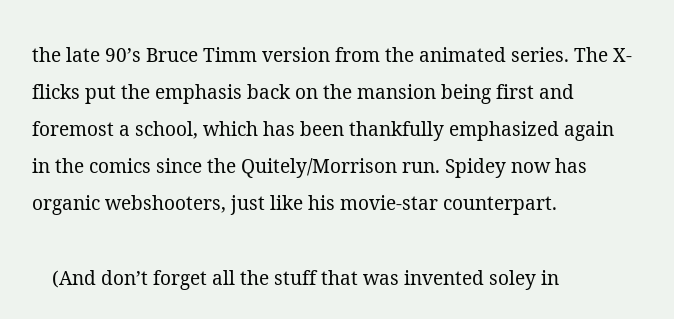the late 90’s Bruce Timm version from the animated series. The X-flicks put the emphasis back on the mansion being first and foremost a school, which has been thankfully emphasized again in the comics since the Quitely/Morrison run. Spidey now has organic webshooters, just like his movie-star counterpart.

    (And don’t forget all the stuff that was invented soley in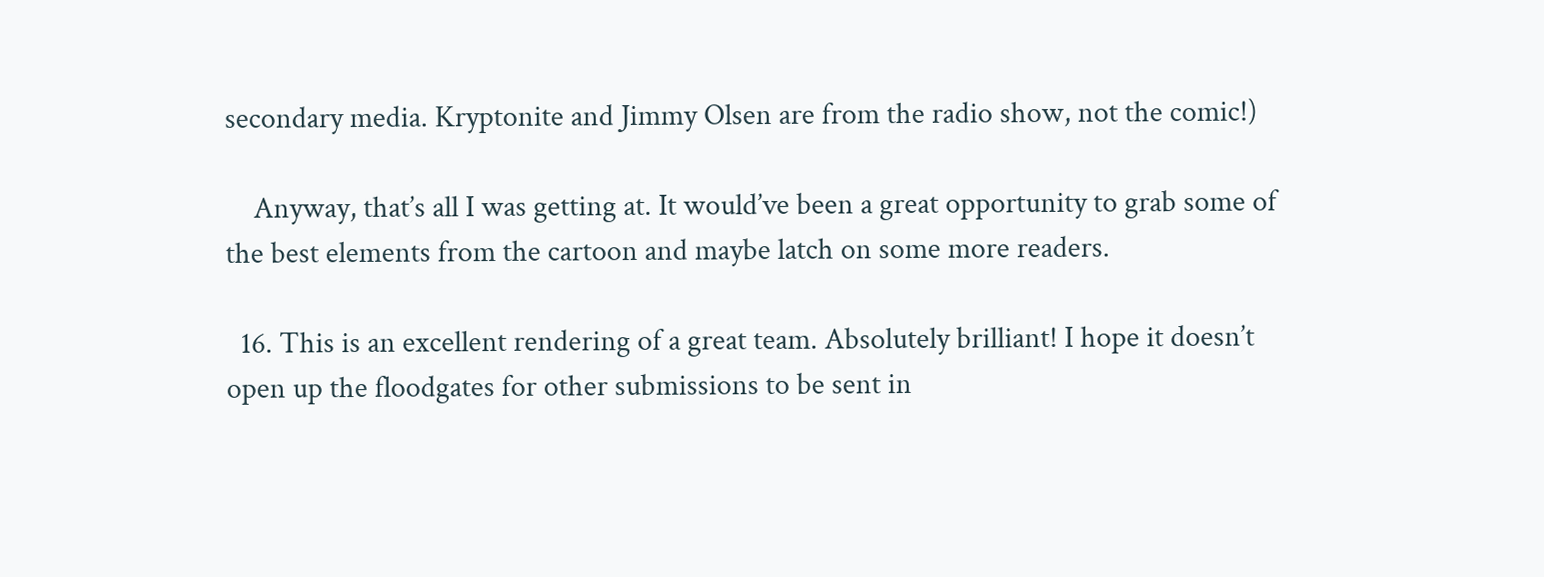secondary media. Kryptonite and Jimmy Olsen are from the radio show, not the comic!)

    Anyway, that’s all I was getting at. It would’ve been a great opportunity to grab some of the best elements from the cartoon and maybe latch on some more readers.

  16. This is an excellent rendering of a great team. Absolutely brilliant! I hope it doesn’t open up the floodgates for other submissions to be sent in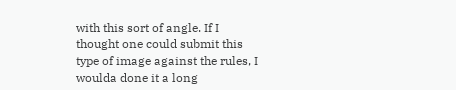with this sort of angle. If I thought one could submit this type of image against the rules, I woulda done it a long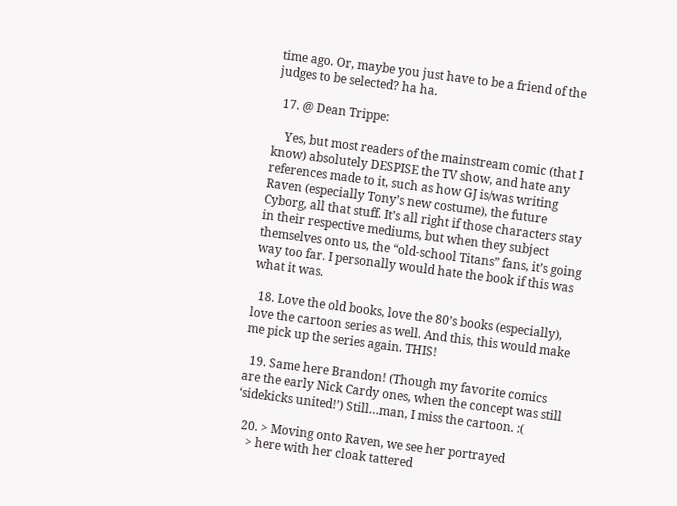time ago. Or, maybe you just have to be a friend of the judges to be selected? ha ha.

  17. @ Dean Trippe:

    Yes, but most readers of the mainstream comic (that I know) absolutely DESPISE the TV show, and hate any references made to it, such as how GJ is/was writing Raven (especially Tony’s new costume), the future Cyborg, all that stuff. It’s all right if those characters stay in their respective mediums, but when they subject themselves onto us, the “old-school Titans” fans, it’s going way too far. I personally would hate the book if this was what it was.

  18. Love the old books, love the 80’s books (especially), love the cartoon series as well. And this, this would make me pick up the series again. THIS!

  19. Same here Brandon! (Though my favorite comics are the early Nick Cardy ones, when the concept was still ‘sidekicks united!’) Still…man, I miss the cartoon. :(

  20. > Moving onto Raven, we see her portrayed
    > here with her cloak tattered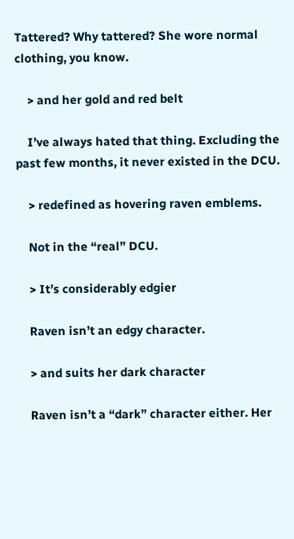Tattered? Why tattered? She wore normal clothing, you know.

    > and her gold and red belt

    I’ve always hated that thing. Excluding the past few months, it never existed in the DCU.

    > redefined as hovering raven emblems.

    Not in the “real” DCU.

    > It’s considerably edgier

    Raven isn’t an edgy character.

    > and suits her dark character

    Raven isn’t a “dark” character either. Her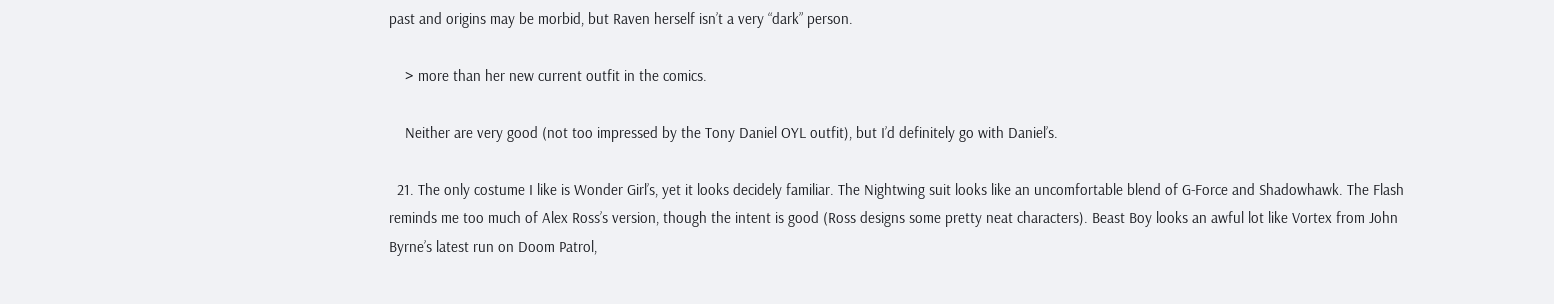past and origins may be morbid, but Raven herself isn’t a very “dark” person.

    > more than her new current outfit in the comics.

    Neither are very good (not too impressed by the Tony Daniel OYL outfit), but I’d definitely go with Daniel’s.

  21. The only costume I like is Wonder Girl’s, yet it looks decidely familiar. The Nightwing suit looks like an uncomfortable blend of G-Force and Shadowhawk. The Flash reminds me too much of Alex Ross’s version, though the intent is good (Ross designs some pretty neat characters). Beast Boy looks an awful lot like Vortex from John Byrne’s latest run on Doom Patrol,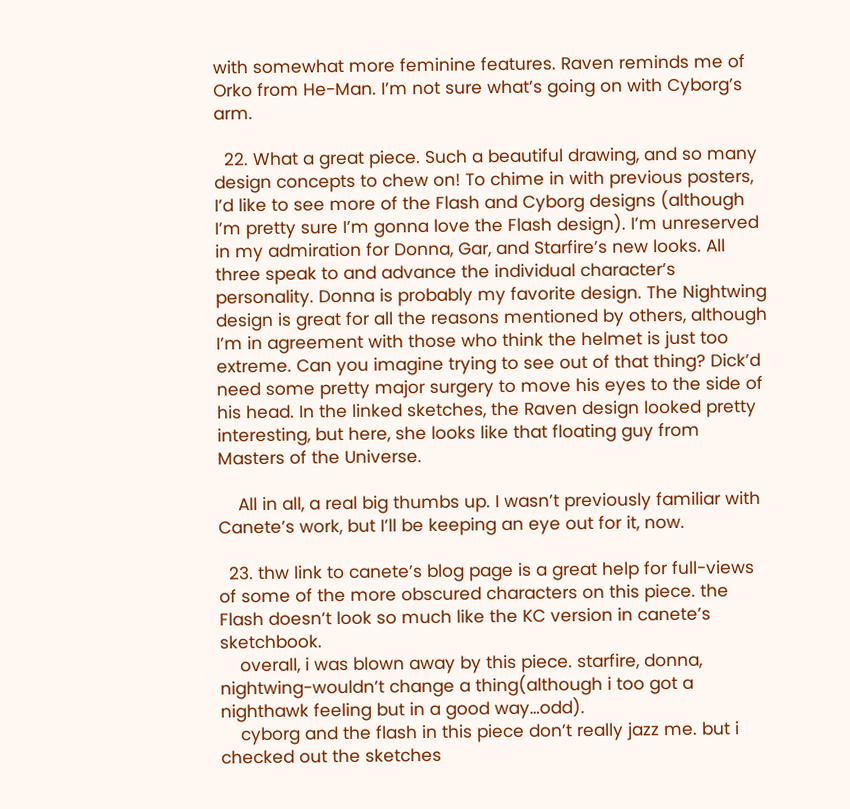with somewhat more feminine features. Raven reminds me of Orko from He-Man. I’m not sure what’s going on with Cyborg’s arm.

  22. What a great piece. Such a beautiful drawing, and so many design concepts to chew on! To chime in with previous posters, I’d like to see more of the Flash and Cyborg designs (although I’m pretty sure I’m gonna love the Flash design). I’m unreserved in my admiration for Donna, Gar, and Starfire’s new looks. All three speak to and advance the individual character’s personality. Donna is probably my favorite design. The Nightwing design is great for all the reasons mentioned by others, although I’m in agreement with those who think the helmet is just too extreme. Can you imagine trying to see out of that thing? Dick’d need some pretty major surgery to move his eyes to the side of his head. In the linked sketches, the Raven design looked pretty interesting, but here, she looks like that floating guy from Masters of the Universe.

    All in all, a real big thumbs up. I wasn’t previously familiar with Canete’s work, but I’ll be keeping an eye out for it, now.

  23. thw link to canete’s blog page is a great help for full-views of some of the more obscured characters on this piece. the Flash doesn’t look so much like the KC version in canete’s sketchbook.
    overall, i was blown away by this piece. starfire, donna, nightwing-wouldn’t change a thing(although i too got a nighthawk feeling but in a good way…odd).
    cyborg and the flash in this piece don’t really jazz me. but i checked out the sketches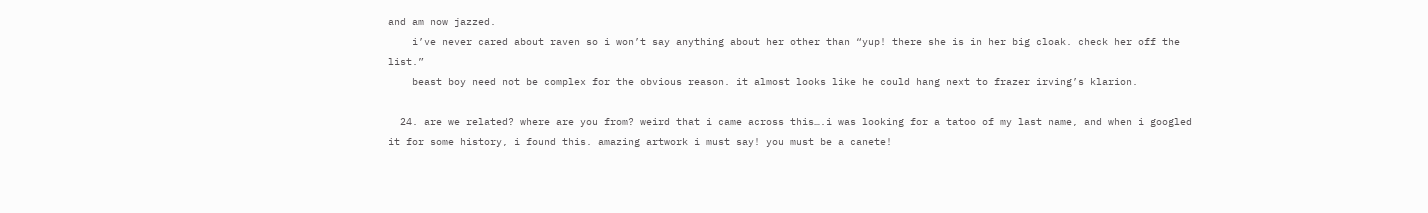and am now jazzed.
    i’ve never cared about raven so i won’t say anything about her other than “yup! there she is in her big cloak. check her off the list.”
    beast boy need not be complex for the obvious reason. it almost looks like he could hang next to frazer irving’s klarion.

  24. are we related? where are you from? weird that i came across this….i was looking for a tatoo of my last name, and when i googled it for some history, i found this. amazing artwork i must say! you must be a canete!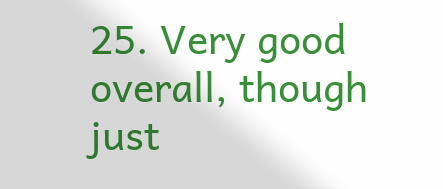25. Very good overall, though just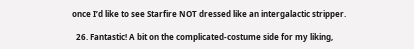once I’d like to see Starfire NOT dressed like an intergalactic stripper.

  26. Fantastic! A bit on the complicated-costume side for my liking,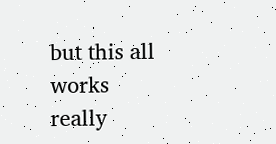but this all works really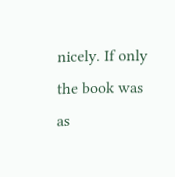nicely. If only the book was as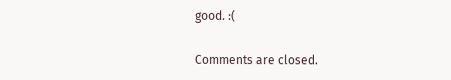good. :(

Comments are closed.